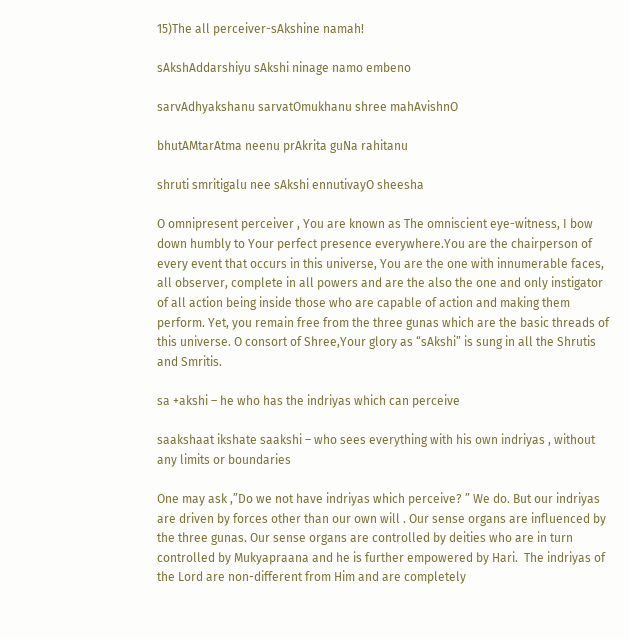15)The all perceiver-sAkshine namah!

sAkshAddarshiyu sAkshi ninage namo embeno

sarvAdhyakshanu sarvatOmukhanu shree mahAvishnO

bhutAMtarAtma neenu prAkrita guNa rahitanu

shruti smritigalu nee sAkshi ennutivayO sheesha

O omnipresent perceiver , You are known as The omniscient eye-witness, I bow down humbly to Your perfect presence everywhere.You are the chairperson of every event that occurs in this universe, You are the one with innumerable faces, all observer, complete in all powers and are the also the one and only instigator of all action being inside those who are capable of action and making them perform. Yet, you remain free from the three gunas which are the basic threads of this universe. O consort of Shree,Your glory as “sAkshi” is sung in all the Shrutis and Smritis.

sa +akshi – he who has the indriyas which can perceive

saakshaat ikshate saakshi – who sees everything with his own indriyas , without any limits or boundaries

One may ask ,”Do we not have indriyas which perceive? ” We do. But our indriyas are driven by forces other than our own will . Our sense organs are influenced by the three gunas. Our sense organs are controlled by deities who are in turn controlled by Mukyapraana and he is further empowered by Hari.  The indriyas of the Lord are non-different from Him and are completely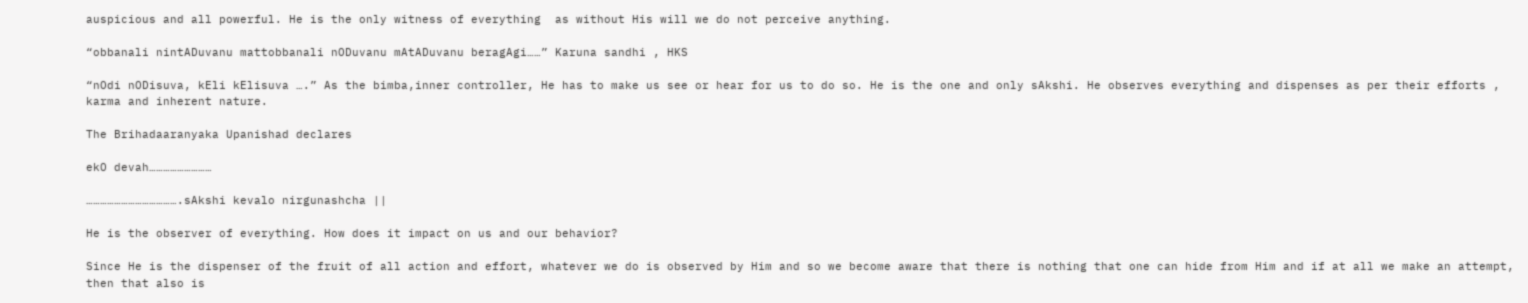auspicious and all powerful. He is the only witness of everything  as without His will we do not perceive anything.

“obbanali nintADuvanu mattobbanali nODuvanu mAtADuvanu beragAgi……” Karuna sandhi , HKS

“nOdi nODisuva, kEli kElisuva ….” As the bimba,inner controller, He has to make us see or hear for us to do so. He is the one and only sAkshi. He observes everything and dispenses as per their efforts , karma and inherent nature.

The Brihadaaranyaka Upanishad declares

ekO devah………………………

………………………………….sAkshi kevalo nirgunashcha ||

He is the observer of everything. How does it impact on us and our behavior?

Since He is the dispenser of the fruit of all action and effort, whatever we do is observed by Him and so we become aware that there is nothing that one can hide from Him and if at all we make an attempt, then that also is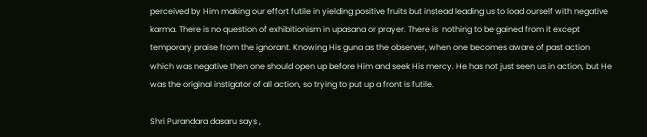perceived by Him making our effort futile in yielding positive fruits but instead leading us to load ourself with negative karma. There is no question of exhibitionism in upasana or prayer. There is  nothing to be gained from it except temporary praise from the ignorant. Knowing His guna as the observer, when one becomes aware of past action which was negative then one should open up before Him and seek His mercy. He has not just seen us in action, but He was the original instigator of all action, so trying to put up a front is futile.

Shri Purandara dasaru says ,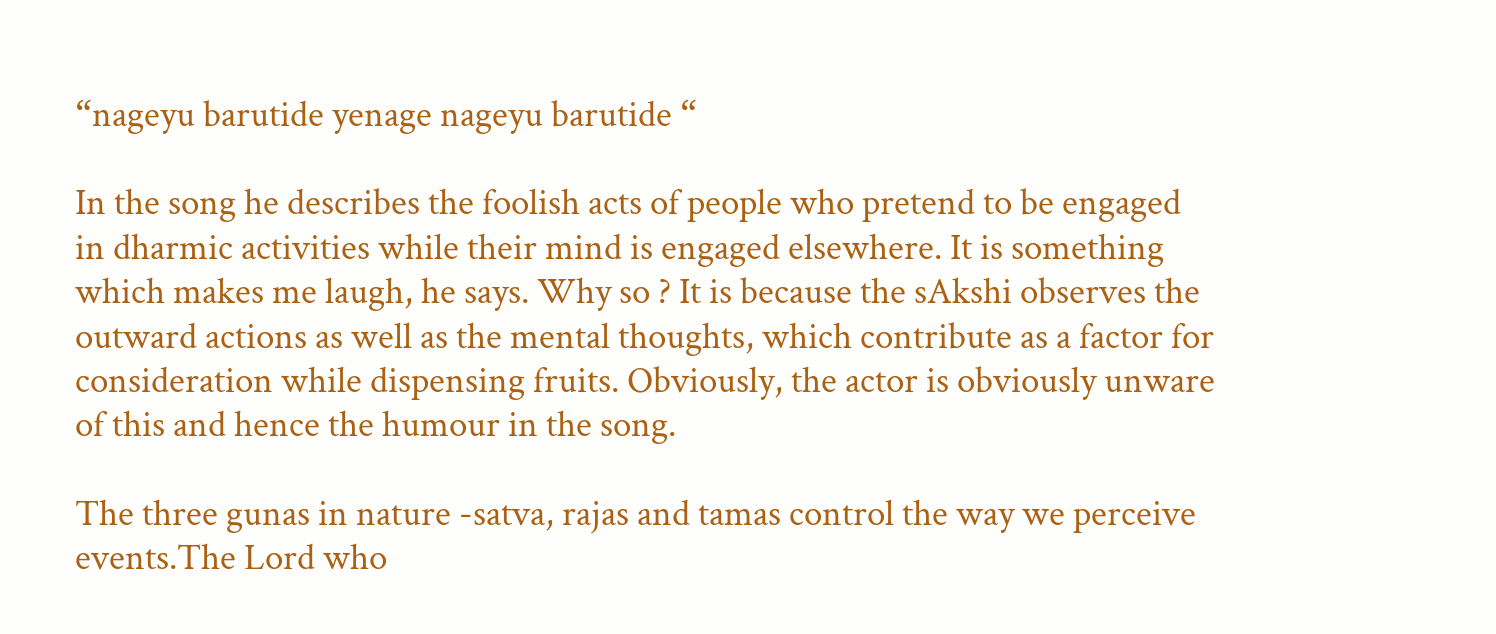“nageyu barutide yenage nageyu barutide “

In the song he describes the foolish acts of people who pretend to be engaged in dharmic activities while their mind is engaged elsewhere. It is something which makes me laugh, he says. Why so ? It is because the sAkshi observes the outward actions as well as the mental thoughts, which contribute as a factor for consideration while dispensing fruits. Obviously, the actor is obviously unware of this and hence the humour in the song.

The three gunas in nature -satva, rajas and tamas control the way we perceive events.The Lord who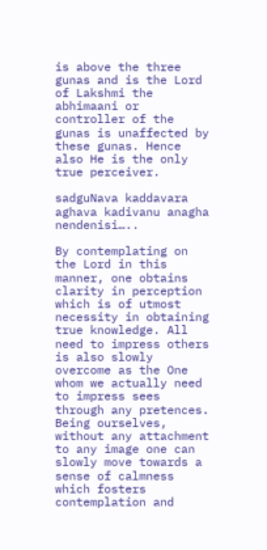is above the three gunas and is the Lord of Lakshmi the abhimaani or controller of the gunas is unaffected by these gunas. Hence also He is the only true perceiver.

sadguNava kaddavara aghava kadivanu anagha nendenisi…..

By contemplating on the Lord in this manner, one obtains clarity in perception which is of utmost necessity in obtaining true knowledge. All need to impress others is also slowly overcome as the One whom we actually need to impress sees through any pretences. Being ourselves, without any attachment to any image one can slowly move towards a sense of calmness which fosters contemplation and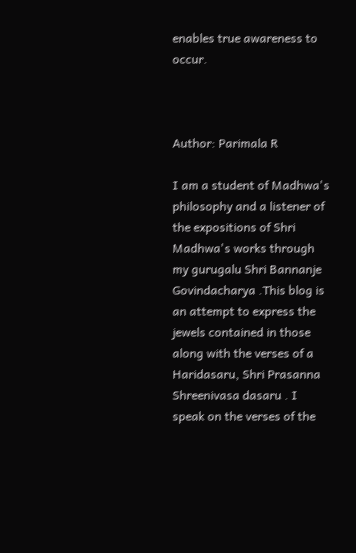enables true awareness to occur.



Author: Parimala R

I am a student of Madhwa's philosophy and a listener of the expositions of Shri Madhwa's works through my gurugalu Shri Bannanje Govindacharya .This blog is an attempt to express the jewels contained in those along with the verses of a Haridasaru, Shri Prasanna Shreenivasa dasaru . I speak on the verses of the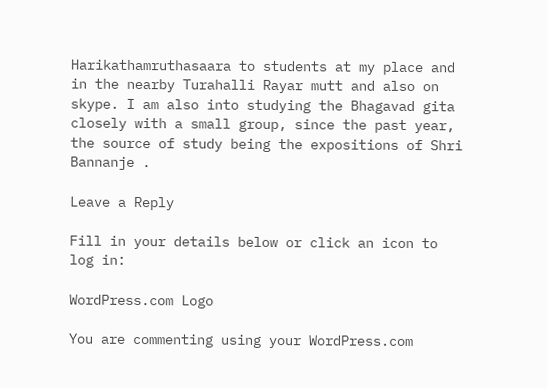Harikathamruthasaara to students at my place and in the nearby Turahalli Rayar mutt and also on skype. I am also into studying the Bhagavad gita closely with a small group, since the past year, the source of study being the expositions of Shri Bannanje .

Leave a Reply

Fill in your details below or click an icon to log in:

WordPress.com Logo

You are commenting using your WordPress.com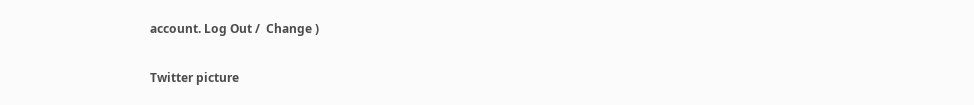account. Log Out /  Change )

Twitter picture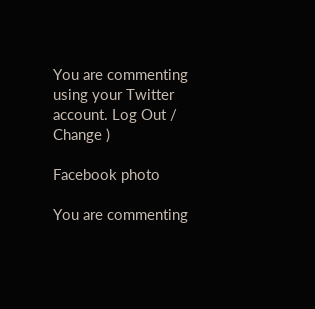You are commenting using your Twitter account. Log Out /  Change )

Facebook photo

You are commenting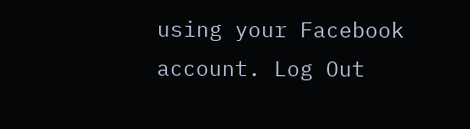using your Facebook account. Log Out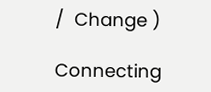/  Change )

Connecting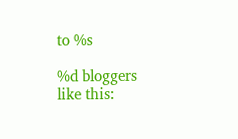to %s

%d bloggers like this: